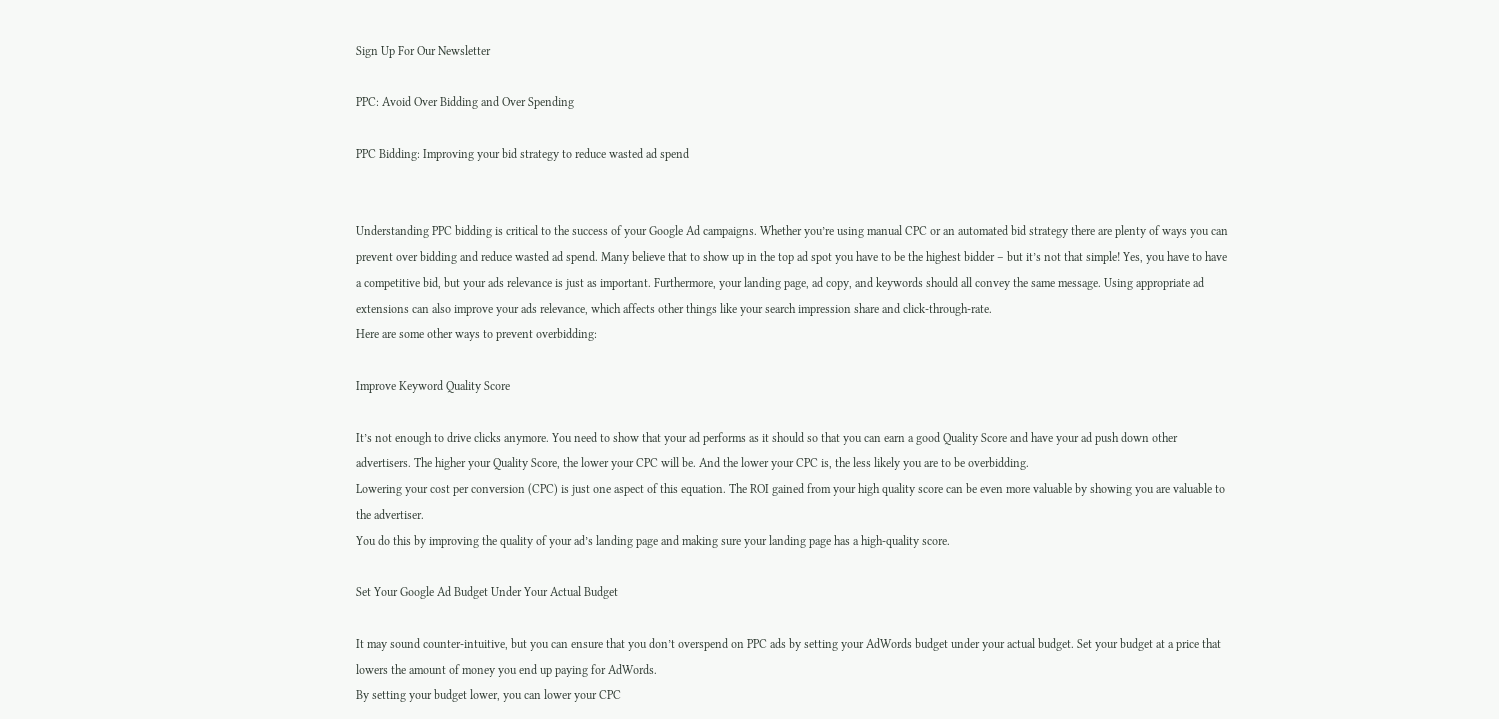Sign Up For Our Newsletter

PPC: Avoid Over Bidding and Over Spending

PPC Bidding: Improving your bid strategy to reduce wasted ad spend


Understanding PPC bidding is critical to the success of your Google Ad campaigns. Whether you’re using manual CPC or an automated bid strategy there are plenty of ways you can prevent over bidding and reduce wasted ad spend. Many believe that to show up in the top ad spot you have to be the highest bidder – but it’s not that simple! Yes, you have to have a competitive bid, but your ads relevance is just as important. Furthermore, your landing page, ad copy, and keywords should all convey the same message. Using appropriate ad extensions can also improve your ads relevance, which affects other things like your search impression share and click-through-rate.
Here are some other ways to prevent overbidding:

Improve Keyword Quality Score

It’s not enough to drive clicks anymore. You need to show that your ad performs as it should so that you can earn a good Quality Score and have your ad push down other advertisers. The higher your Quality Score, the lower your CPC will be. And the lower your CPC is, the less likely you are to be overbidding.
Lowering your cost per conversion (CPC) is just one aspect of this equation. The ROI gained from your high quality score can be even more valuable by showing you are valuable to the advertiser.
You do this by improving the quality of your ad’s landing page and making sure your landing page has a high-quality score.

Set Your Google Ad Budget Under Your Actual Budget

It may sound counter-intuitive, but you can ensure that you don’t overspend on PPC ads by setting your AdWords budget under your actual budget. Set your budget at a price that lowers the amount of money you end up paying for AdWords.
By setting your budget lower, you can lower your CPC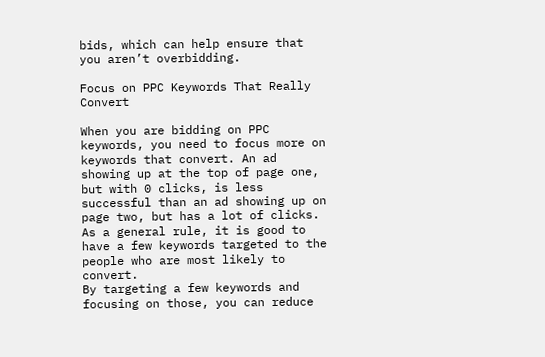bids, which can help ensure that you aren’t overbidding.

Focus on PPC Keywords That Really Convert

When you are bidding on PPC keywords, you need to focus more on keywords that convert. An ad showing up at the top of page one, but with 0 clicks, is less successful than an ad showing up on page two, but has a lot of clicks.
As a general rule, it is good to have a few keywords targeted to the people who are most likely to convert.
By targeting a few keywords and focusing on those, you can reduce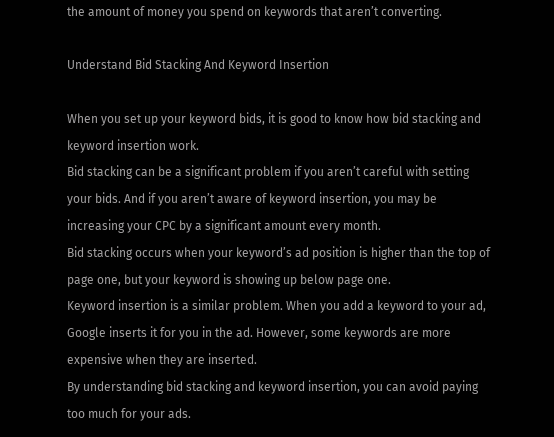the amount of money you spend on keywords that aren’t converting.

Understand Bid Stacking And Keyword Insertion

When you set up your keyword bids, it is good to know how bid stacking and keyword insertion work.
Bid stacking can be a significant problem if you aren’t careful with setting your bids. And if you aren’t aware of keyword insertion, you may be increasing your CPC by a significant amount every month.
Bid stacking occurs when your keyword’s ad position is higher than the top of page one, but your keyword is showing up below page one.
Keyword insertion is a similar problem. When you add a keyword to your ad, Google inserts it for you in the ad. However, some keywords are more expensive when they are inserted.
By understanding bid stacking and keyword insertion, you can avoid paying too much for your ads.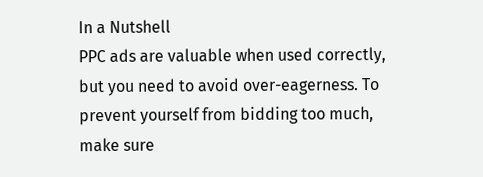In a Nutshell
PPC ads are valuable when used correctly, but you need to avoid over-eagerness. To prevent yourself from bidding too much, make sure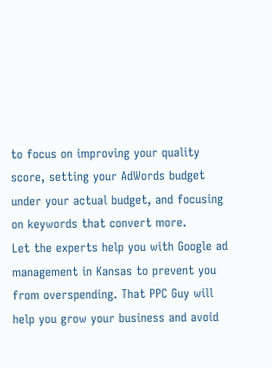to focus on improving your quality score, setting your AdWords budget under your actual budget, and focusing on keywords that convert more.
Let the experts help you with Google ad management in Kansas to prevent you from overspending. That PPC Guy will help you grow your business and avoid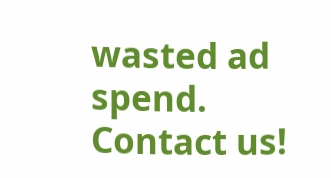wasted ad spend. Contact us!